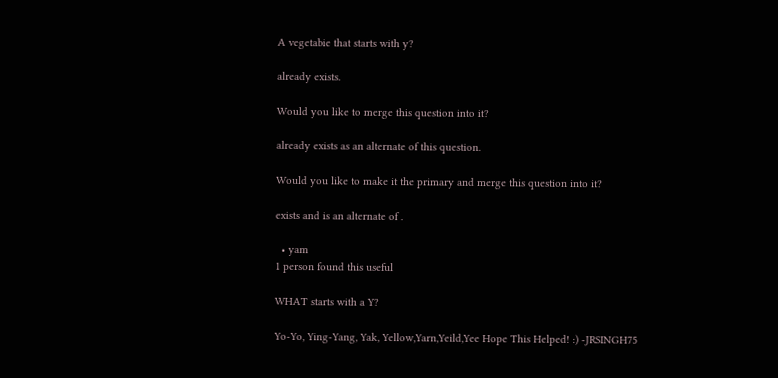A vegetabie that starts with y?

already exists.

Would you like to merge this question into it?

already exists as an alternate of this question.

Would you like to make it the primary and merge this question into it?

exists and is an alternate of .

  • yam
1 person found this useful

WHAT starts with a Y?

Yo-Yo, Ying-Yang, Yak, Yellow,Yarn,Yeild,Yee Hope This Helped! :) -JRSINGH75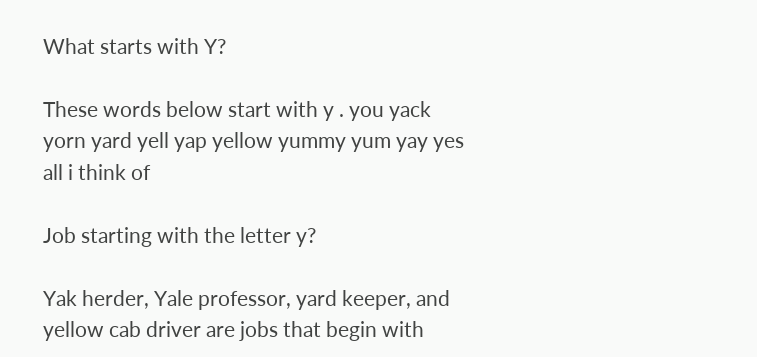What starts with Y?

These words below start with y . you yack yorn yard yell yap yellow yummy yum yay yes all i think of

Job starting with the letter y?

Yak herder, Yale professor, yard keeper, and yellow cab driver are jobs that begin with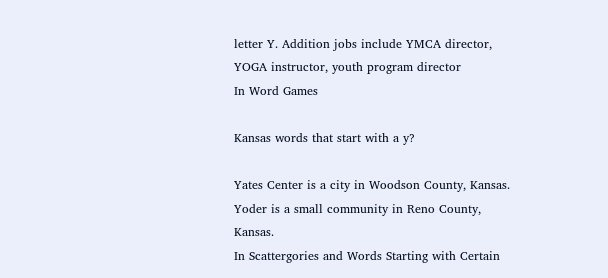letter Y. Addition jobs include YMCA director, YOGA instructor, youth program director
In Word Games

Kansas words that start with a y?

Yates Center is a city in Woodson County, Kansas. Yoder is a small community in Reno County, Kansas.
In Scattergories and Words Starting with Certain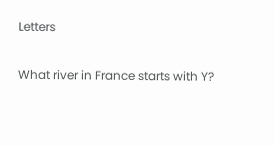Letters

What river in France starts with Y?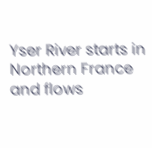Yser River starts in Northern France and flows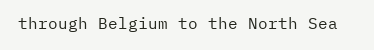through Belgium to the North Sea